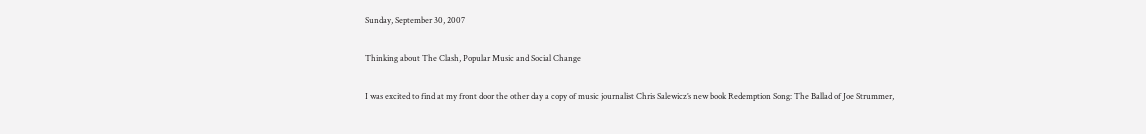Sunday, September 30, 2007

Thinking about The Clash, Popular Music and Social Change

I was excited to find at my front door the other day a copy of music journalist Chris Salewicz’s new book Redemption Song: The Ballad of Joe Strummer,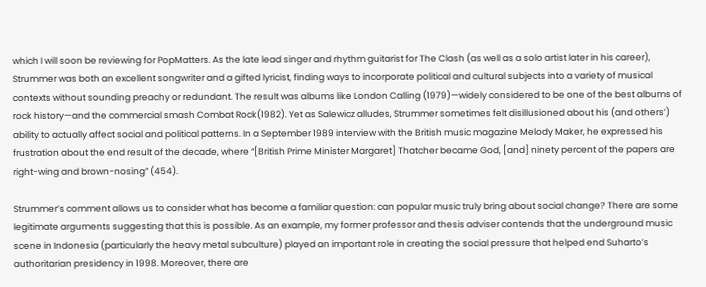which I will soon be reviewing for PopMatters. As the late lead singer and rhythm guitarist for The Clash (as well as a solo artist later in his career), Strummer was both an excellent songwriter and a gifted lyricist, finding ways to incorporate political and cultural subjects into a variety of musical contexts without sounding preachy or redundant. The result was albums like London Calling (1979)—widely considered to be one of the best albums of rock history—and the commercial smash Combat Rock(1982). Yet as Salewicz alludes, Strummer sometimes felt disillusioned about his (and others’) ability to actually affect social and political patterns. In a September 1989 interview with the British music magazine Melody Maker, he expressed his frustration about the end result of the decade, where “[British Prime Minister Margaret] Thatcher became God, [and] ninety percent of the papers are right-wing and brown-nosing” (454).

Strummer’s comment allows us to consider what has become a familiar question: can popular music truly bring about social change? There are some legitimate arguments suggesting that this is possible. As an example, my former professor and thesis adviser contends that the underground music scene in Indonesia (particularly the heavy metal subculture) played an important role in creating the social pressure that helped end Suharto’s authoritarian presidency in 1998. Moreover, there are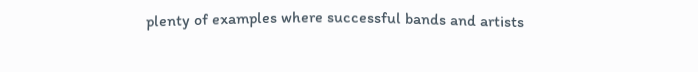plenty of examples where successful bands and artists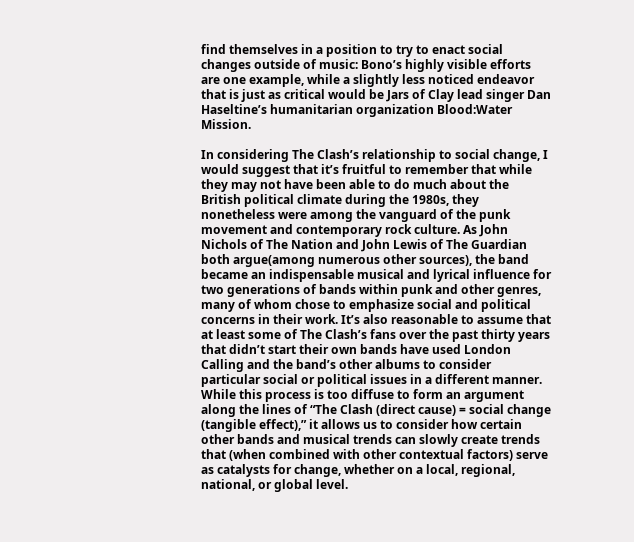find themselves in a position to try to enact social changes outside of music: Bono’s highly visible efforts are one example, while a slightly less noticed endeavor that is just as critical would be Jars of Clay lead singer Dan Haseltine’s humanitarian organization Blood:Water Mission.

In considering The Clash’s relationship to social change, I would suggest that it’s fruitful to remember that while they may not have been able to do much about the British political climate during the 1980s, they nonetheless were among the vanguard of the punk movement and contemporary rock culture. As John Nichols of The Nation and John Lewis of The Guardian both argue(among numerous other sources), the band became an indispensable musical and lyrical influence for two generations of bands within punk and other genres, many of whom chose to emphasize social and political concerns in their work. It’s also reasonable to assume that at least some of The Clash’s fans over the past thirty years that didn’t start their own bands have used London Calling and the band’s other albums to consider particular social or political issues in a different manner. While this process is too diffuse to form an argument along the lines of “The Clash (direct cause) = social change (tangible effect),” it allows us to consider how certain other bands and musical trends can slowly create trends that (when combined with other contextual factors) serve as catalysts for change, whether on a local, regional, national, or global level.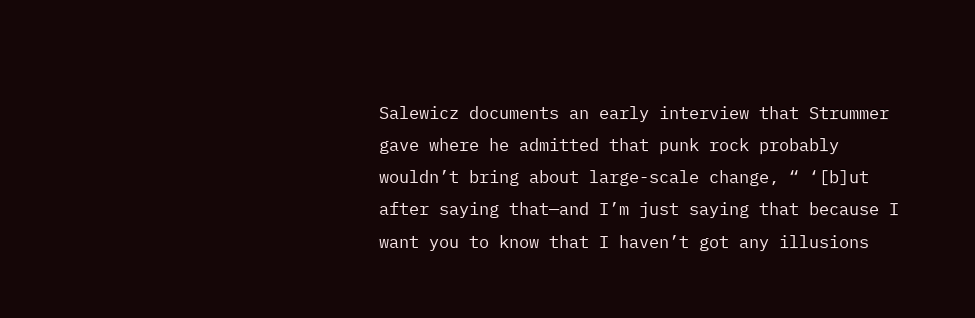Salewicz documents an early interview that Strummer gave where he admitted that punk rock probably wouldn’t bring about large-scale change, “ ‘[b]ut after saying that—and I’m just saying that because I want you to know that I haven’t got any illusions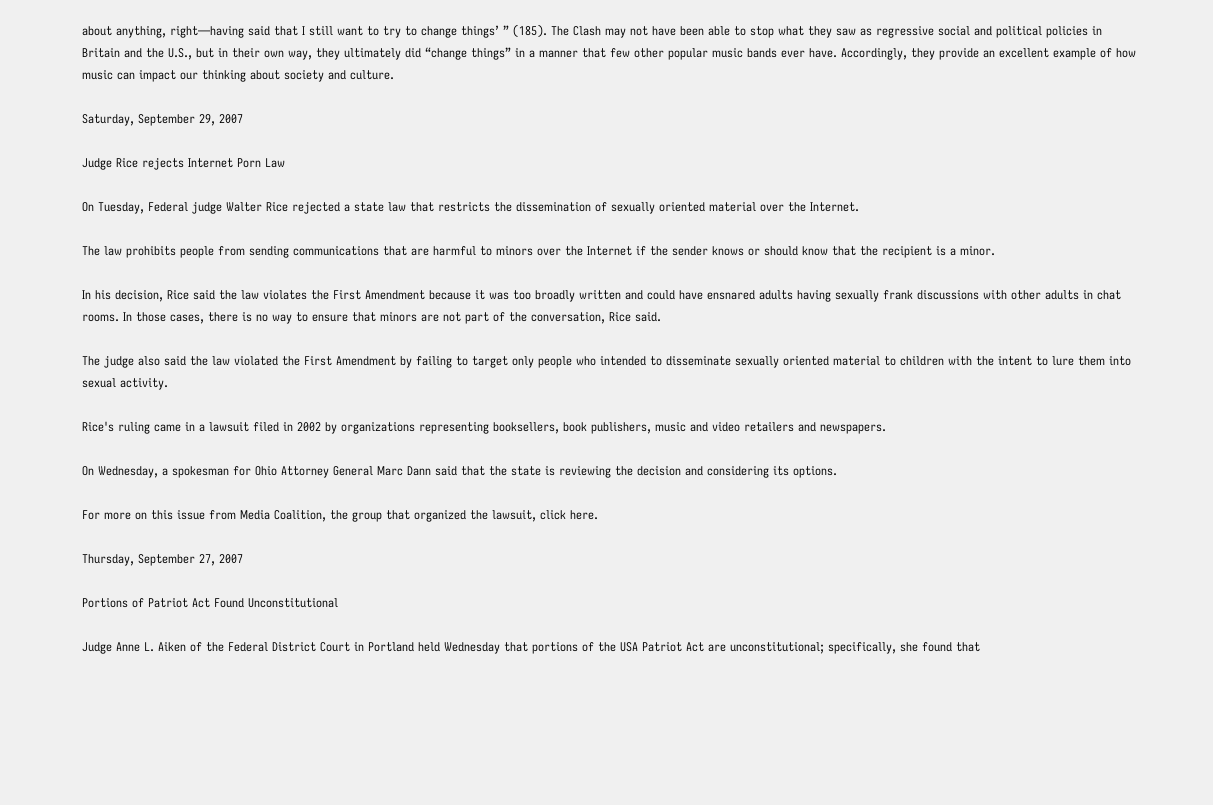about anything, right—having said that I still want to try to change things’ ” (185). The Clash may not have been able to stop what they saw as regressive social and political policies in Britain and the U.S., but in their own way, they ultimately did “change things” in a manner that few other popular music bands ever have. Accordingly, they provide an excellent example of how music can impact our thinking about society and culture.

Saturday, September 29, 2007

Judge Rice rejects Internet Porn Law

On Tuesday, Federal judge Walter Rice rejected a state law that restricts the dissemination of sexually oriented material over the Internet.

The law prohibits people from sending communications that are harmful to minors over the Internet if the sender knows or should know that the recipient is a minor.

In his decision, Rice said the law violates the First Amendment because it was too broadly written and could have ensnared adults having sexually frank discussions with other adults in chat rooms. In those cases, there is no way to ensure that minors are not part of the conversation, Rice said.

The judge also said the law violated the First Amendment by failing to target only people who intended to disseminate sexually oriented material to children with the intent to lure them into sexual activity.

Rice's ruling came in a lawsuit filed in 2002 by organizations representing booksellers, book publishers, music and video retailers and newspapers.

On Wednesday, a spokesman for Ohio Attorney General Marc Dann said that the state is reviewing the decision and considering its options.

For more on this issue from Media Coalition, the group that organized the lawsuit, click here.

Thursday, September 27, 2007

Portions of Patriot Act Found Unconstitutional

Judge Anne L. Aiken of the Federal District Court in Portland held Wednesday that portions of the USA Patriot Act are unconstitutional; specifically, she found that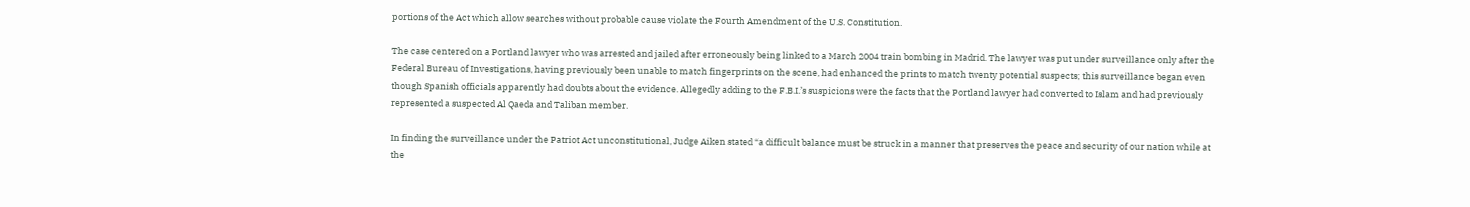portions of the Act which allow searches without probable cause violate the Fourth Amendment of the U.S. Constitution.

The case centered on a Portland lawyer who was arrested and jailed after erroneously being linked to a March 2004 train bombing in Madrid. The lawyer was put under surveillance only after the Federal Bureau of Investigations, having previously been unable to match fingerprints on the scene, had enhanced the prints to match twenty potential suspects; this surveillance began even though Spanish officials apparently had doubts about the evidence. Allegedly adding to the F.B.I.’s suspicions were the facts that the Portland lawyer had converted to Islam and had previously represented a suspected Al Qaeda and Taliban member.

In finding the surveillance under the Patriot Act unconstitutional, Judge Aiken stated “a difficult balance must be struck in a manner that preserves the peace and security of our nation while at the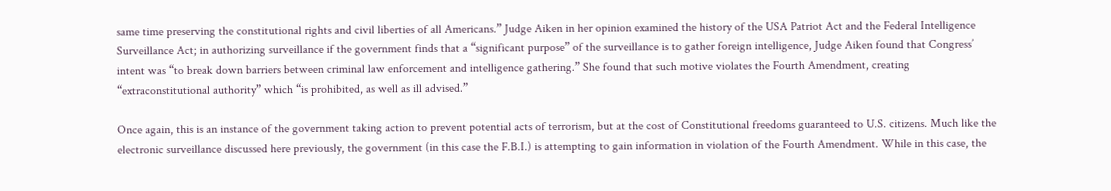same time preserving the constitutional rights and civil liberties of all Americans.” Judge Aiken in her opinion examined the history of the USA Patriot Act and the Federal Intelligence Surveillance Act; in authorizing surveillance if the government finds that a “significant purpose” of the surveillance is to gather foreign intelligence, Judge Aiken found that Congress’ intent was “to break down barriers between criminal law enforcement and intelligence gathering.” She found that such motive violates the Fourth Amendment, creating “extraconstitutional authority” which “is prohibited, as well as ill advised.”

Once again, this is an instance of the government taking action to prevent potential acts of terrorism, but at the cost of Constitutional freedoms guaranteed to U.S. citizens. Much like the electronic surveillance discussed here previously, the government (in this case the F.B.I.) is attempting to gain information in violation of the Fourth Amendment. While in this case, the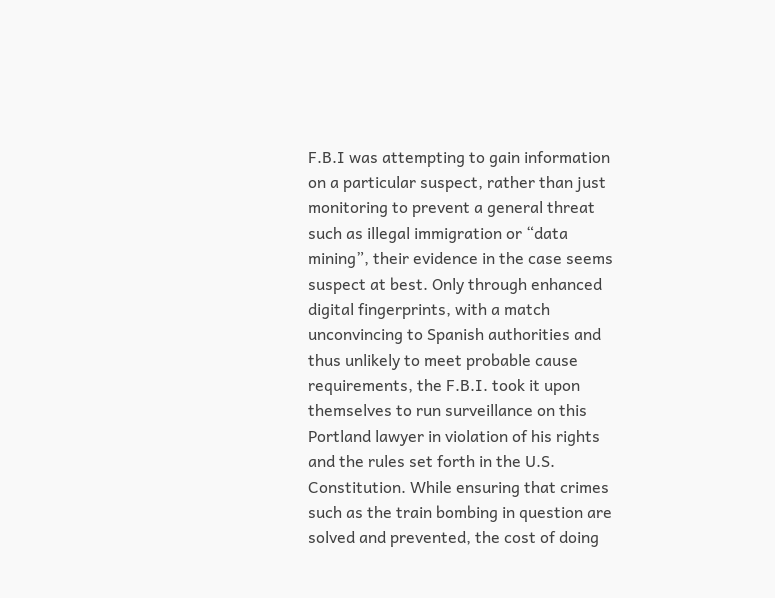F.B.I was attempting to gain information on a particular suspect, rather than just monitoring to prevent a general threat such as illegal immigration or “data mining”, their evidence in the case seems suspect at best. Only through enhanced digital fingerprints, with a match unconvincing to Spanish authorities and thus unlikely to meet probable cause requirements, the F.B.I. took it upon themselves to run surveillance on this Portland lawyer in violation of his rights and the rules set forth in the U.S. Constitution. While ensuring that crimes such as the train bombing in question are solved and prevented, the cost of doing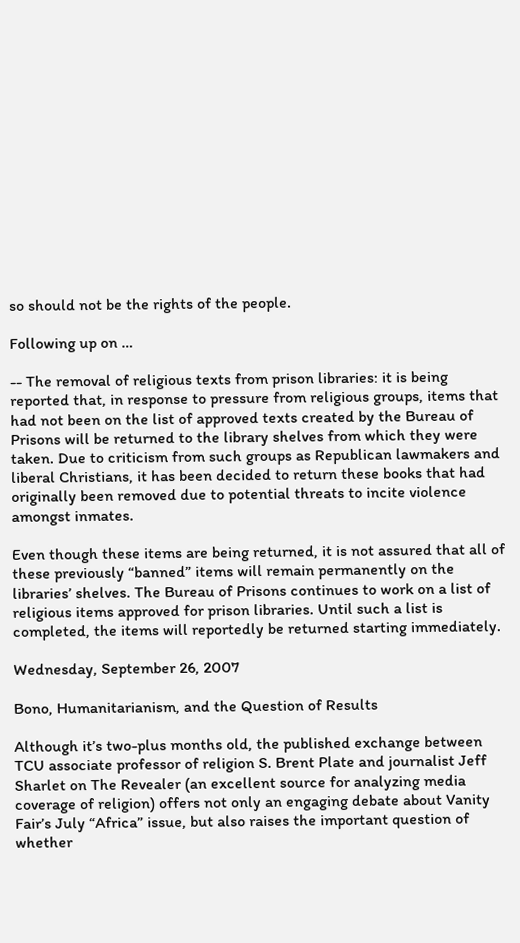so should not be the rights of the people.

Following up on …

-- The removal of religious texts from prison libraries: it is being reported that, in response to pressure from religious groups, items that had not been on the list of approved texts created by the Bureau of Prisons will be returned to the library shelves from which they were taken. Due to criticism from such groups as Republican lawmakers and liberal Christians, it has been decided to return these books that had originally been removed due to potential threats to incite violence amongst inmates.

Even though these items are being returned, it is not assured that all of these previously “banned” items will remain permanently on the libraries’ shelves. The Bureau of Prisons continues to work on a list of religious items approved for prison libraries. Until such a list is completed, the items will reportedly be returned starting immediately.

Wednesday, September 26, 2007

Bono, Humanitarianism, and the Question of Results

Although it’s two-plus months old, the published exchange between TCU associate professor of religion S. Brent Plate and journalist Jeff Sharlet on The Revealer (an excellent source for analyzing media coverage of religion) offers not only an engaging debate about Vanity Fair’s July “Africa” issue, but also raises the important question of whether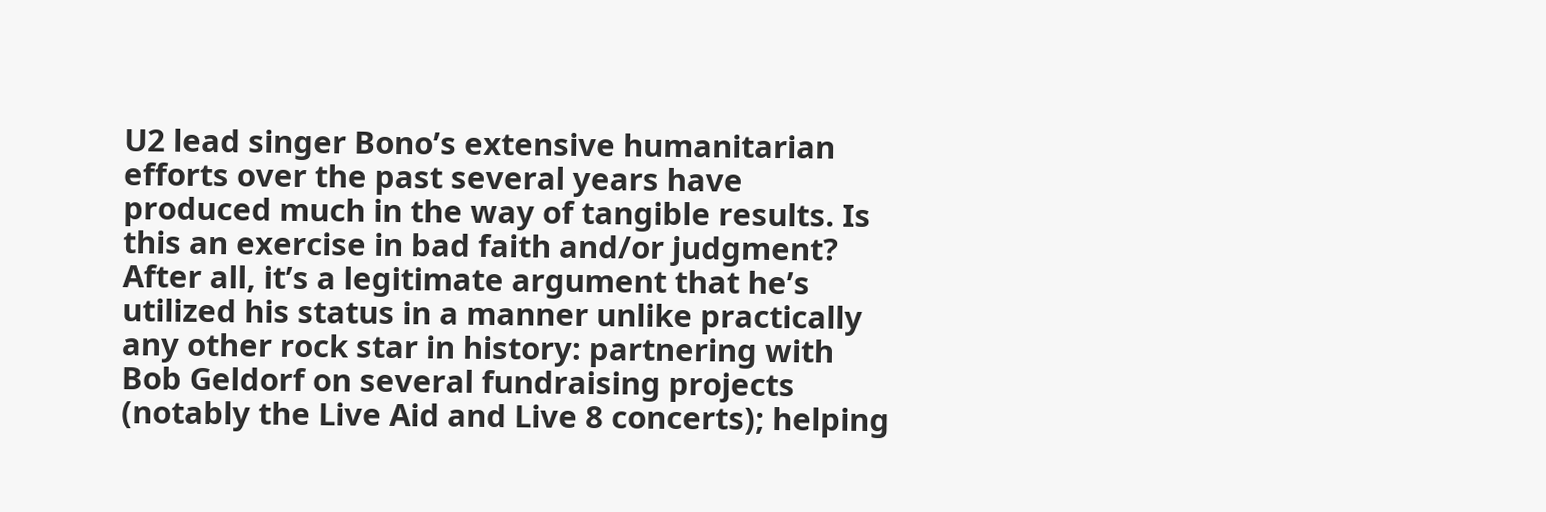U2 lead singer Bono’s extensive humanitarian efforts over the past several years have produced much in the way of tangible results. Is this an exercise in bad faith and/or judgment? After all, it’s a legitimate argument that he’s utilized his status in a manner unlike practically any other rock star in history: partnering with Bob Geldorf on several fundraising projects (notably the Live Aid and Live 8 concerts); helping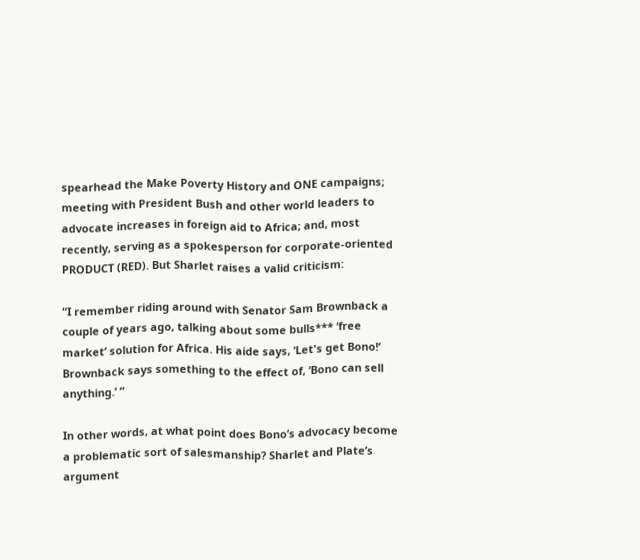spearhead the Make Poverty History and ONE campaigns; meeting with President Bush and other world leaders to advocate increases in foreign aid to Africa; and, most recently, serving as a spokesperson for corporate-oriented PRODUCT (RED). But Sharlet raises a valid criticism:

“I remember riding around with Senator Sam Brownback a couple of years ago, talking about some bulls*** ‘free market’ solution for Africa. His aide says, ‘Let's get Bono!’ Brownback says something to the effect of, ‘Bono can sell anything.’ ”

In other words, at what point does Bono’s advocacy become a problematic sort of salesmanship? Sharlet and Plate’s argument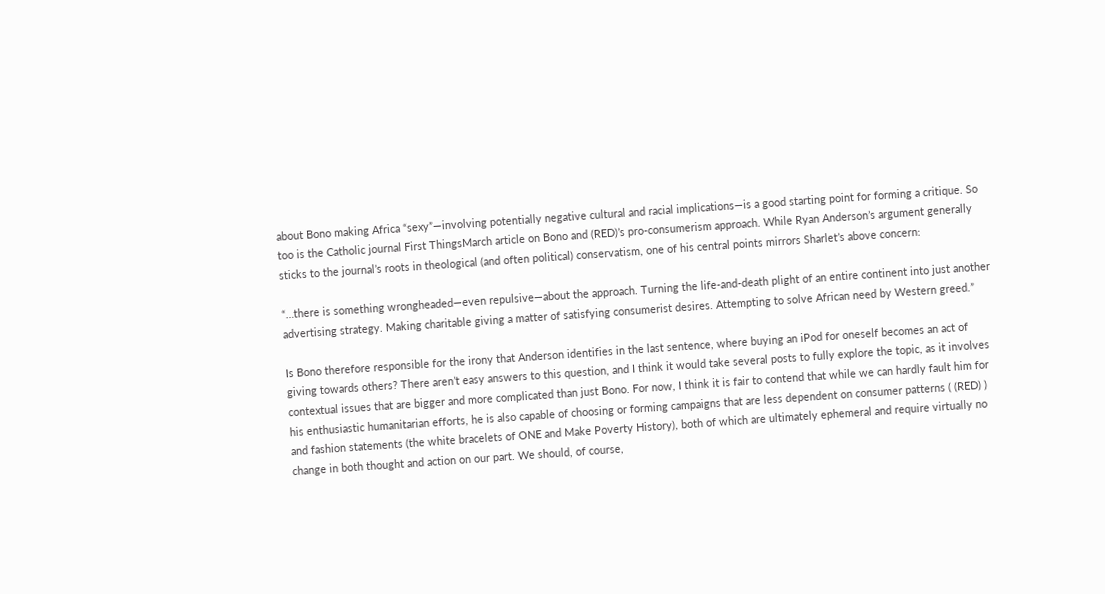about Bono making Africa “sexy”—involving potentially negative cultural and racial implications—is a good starting point for forming a critique. So too is the Catholic journal First ThingsMarch article on Bono and (RED)’s pro-consumerism approach. While Ryan Anderson’s argument generally sticks to the journal’s roots in theological (and often political) conservatism, one of his central points mirrors Sharlet’s above concern:

“…there is something wrongheaded—even repulsive—about the approach. Turning the life-and-death plight of an entire continent into just another advertising strategy. Making charitable giving a matter of satisfying consumerist desires. Attempting to solve African need by Western greed.”

Is Bono therefore responsible for the irony that Anderson identifies in the last sentence, where buying an iPod for oneself becomes an act of giving towards others? There aren’t easy answers to this question, and I think it would take several posts to fully explore the topic, as it involves contextual issues that are bigger and more complicated than just Bono. For now, I think it is fair to contend that while we can hardly fault him for his enthusiastic humanitarian efforts, he is also capable of choosing or forming campaigns that are less dependent on consumer patterns ( (RED) ) and fashion statements (the white bracelets of ONE and Make Poverty History), both of which are ultimately ephemeral and require virtually no change in both thought and action on our part. We should, of course,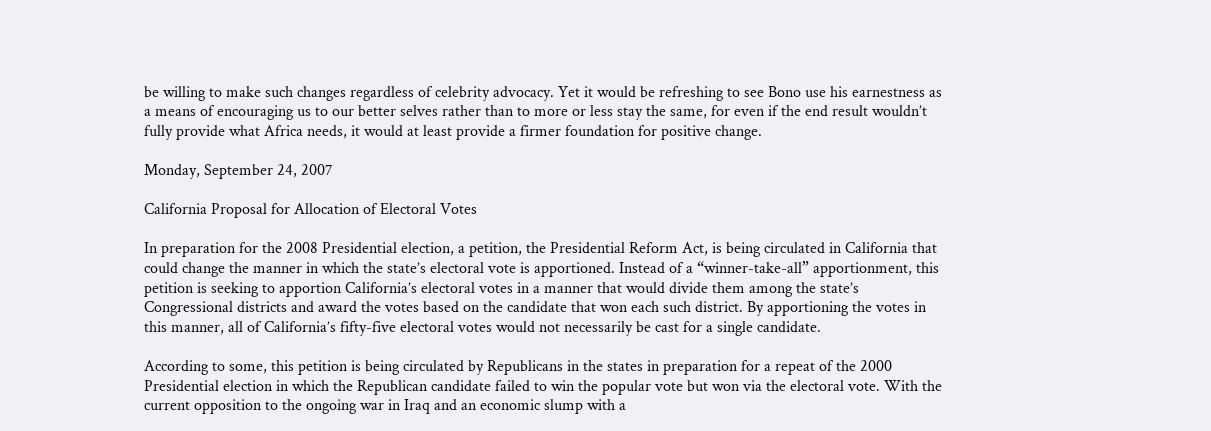be willing to make such changes regardless of celebrity advocacy. Yet it would be refreshing to see Bono use his earnestness as a means of encouraging us to our better selves rather than to more or less stay the same, for even if the end result wouldn’t fully provide what Africa needs, it would at least provide a firmer foundation for positive change.

Monday, September 24, 2007

California Proposal for Allocation of Electoral Votes

In preparation for the 2008 Presidential election, a petition, the Presidential Reform Act, is being circulated in California that could change the manner in which the state’s electoral vote is apportioned. Instead of a “winner-take-all” apportionment, this petition is seeking to apportion California’s electoral votes in a manner that would divide them among the state’s Congressional districts and award the votes based on the candidate that won each such district. By apportioning the votes in this manner, all of California’s fifty-five electoral votes would not necessarily be cast for a single candidate.

According to some, this petition is being circulated by Republicans in the states in preparation for a repeat of the 2000 Presidential election in which the Republican candidate failed to win the popular vote but won via the electoral vote. With the current opposition to the ongoing war in Iraq and an economic slump with a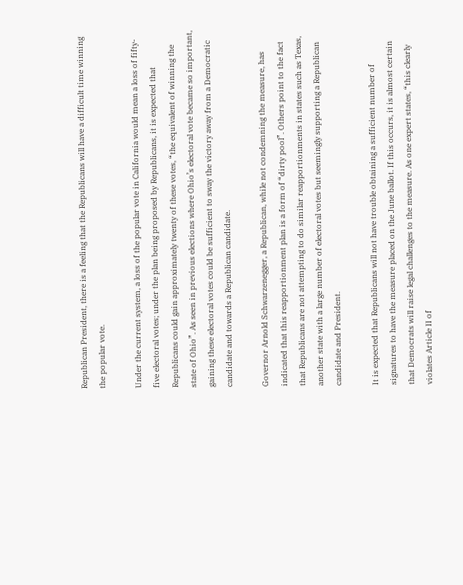Republican President, there is a feeling that the Republicans will have a difficult time winning the popular vote.

Under the current system, a loss of the popular vote in California would mean a loss of fifty-five electoral votes; under the plan being proposed by Republicans, it is expected that Republicans could gain approximately twenty of these votes, “the equivalent of winning the state of Ohio”. As seen in previous elections where Ohio’s electoral vote became so important, gaining these electoral votes could be sufficient to sway the victory away from a Democratic candidate and towards a Republican candidate.

Governor Arnold Schwarzenegger, a Republican, while not condemning the measure, has indicated that this reapportionment plan is a form of “dirty pool”. Others point to the fact that Republicans are not attempting to do similar reapportionments in states such as Texas, another state with a large number of electoral votes but seemingly supporting a Republican candidate and President.

It is expected that Republicans will not have trouble obtaining a sufficient number of signatures to have the measure placed on the June ballot. If this occurs, it is almost certain that Democrats will raise legal challenges to the measure. As one expert states, “this clearly violates Article II of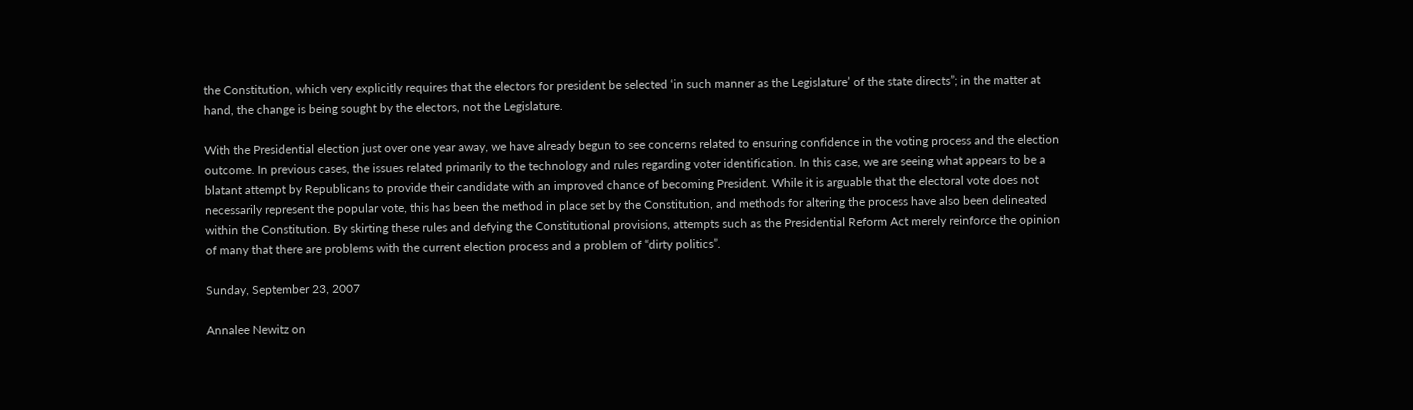the Constitution, which very explicitly requires that the electors for president be selected ‘in such manner as the Legislature’ of the state directs”; in the matter at hand, the change is being sought by the electors, not the Legislature.

With the Presidential election just over one year away, we have already begun to see concerns related to ensuring confidence in the voting process and the election outcome. In previous cases, the issues related primarily to the technology and rules regarding voter identification. In this case, we are seeing what appears to be a blatant attempt by Republicans to provide their candidate with an improved chance of becoming President. While it is arguable that the electoral vote does not necessarily represent the popular vote, this has been the method in place set by the Constitution, and methods for altering the process have also been delineated within the Constitution. By skirting these rules and defying the Constitutional provisions, attempts such as the Presidential Reform Act merely reinforce the opinion of many that there are problems with the current election process and a problem of “dirty politics”.

Sunday, September 23, 2007

Annalee Newitz on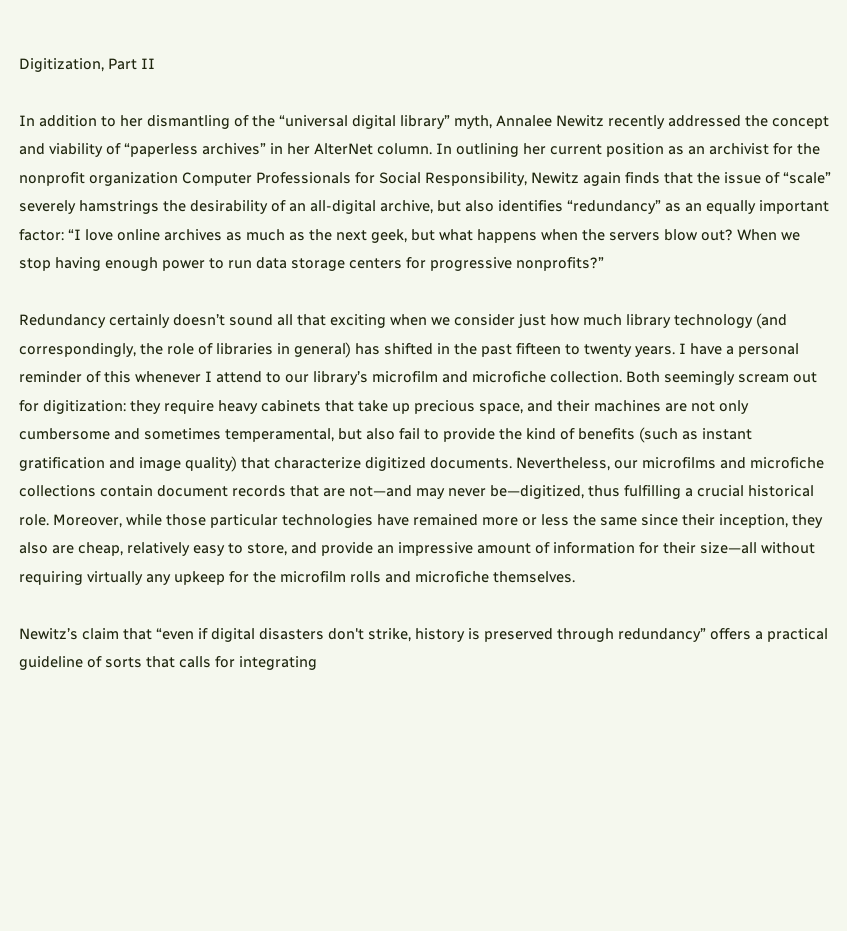Digitization, Part II

In addition to her dismantling of the “universal digital library” myth, Annalee Newitz recently addressed the concept and viability of “paperless archives” in her AlterNet column. In outlining her current position as an archivist for the nonprofit organization Computer Professionals for Social Responsibility, Newitz again finds that the issue of “scale” severely hamstrings the desirability of an all-digital archive, but also identifies “redundancy” as an equally important factor: “I love online archives as much as the next geek, but what happens when the servers blow out? When we stop having enough power to run data storage centers for progressive nonprofits?”

Redundancy certainly doesn’t sound all that exciting when we consider just how much library technology (and correspondingly, the role of libraries in general) has shifted in the past fifteen to twenty years. I have a personal reminder of this whenever I attend to our library’s microfilm and microfiche collection. Both seemingly scream out for digitization: they require heavy cabinets that take up precious space, and their machines are not only cumbersome and sometimes temperamental, but also fail to provide the kind of benefits (such as instant gratification and image quality) that characterize digitized documents. Nevertheless, our microfilms and microfiche collections contain document records that are not—and may never be—digitized, thus fulfilling a crucial historical role. Moreover, while those particular technologies have remained more or less the same since their inception, they also are cheap, relatively easy to store, and provide an impressive amount of information for their size—all without requiring virtually any upkeep for the microfilm rolls and microfiche themselves.

Newitz’s claim that “even if digital disasters don't strike, history is preserved through redundancy” offers a practical guideline of sorts that calls for integrating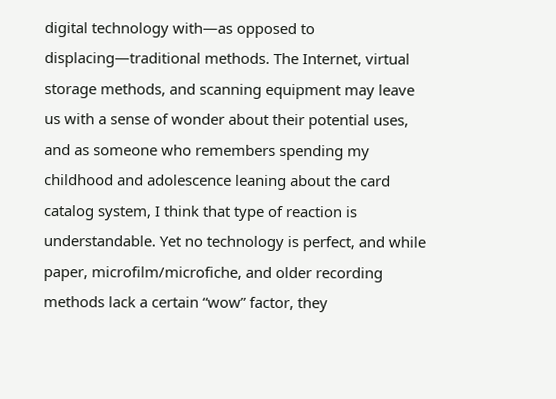digital technology with—as opposed to displacing—traditional methods. The Internet, virtual storage methods, and scanning equipment may leave us with a sense of wonder about their potential uses, and as someone who remembers spending my childhood and adolescence leaning about the card catalog system, I think that type of reaction is understandable. Yet no technology is perfect, and while paper, microfilm/microfiche, and older recording methods lack a certain “wow” factor, they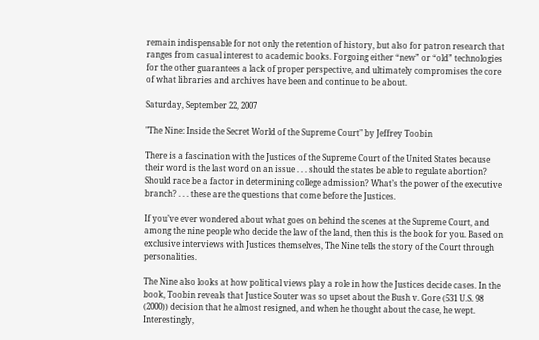remain indispensable for not only the retention of history, but also for patron research that ranges from casual interest to academic books. Forgoing either “new” or “old” technologies for the other guarantees a lack of proper perspective, and ultimately compromises the core of what libraries and archives have been and continue to be about.

Saturday, September 22, 2007

"The Nine: Inside the Secret World of the Supreme Court" by Jeffrey Toobin

There is a fascination with the Justices of the Supreme Court of the United States because their word is the last word on an issue . . . should the states be able to regulate abortion? Should race be a factor in determining college admission? What’s the power of the executive branch? . . . these are the questions that come before the Justices.

If you’ve ever wondered about what goes on behind the scenes at the Supreme Court, and among the nine people who decide the law of the land, then this is the book for you. Based on exclusive interviews with Justices themselves, The Nine tells the story of the Court through personalities.

The Nine also looks at how political views play a role in how the Justices decide cases. In the book, Toobin reveals that Justice Souter was so upset about the Bush v. Gore (531 U.S. 98 (2000)) decision that he almost resigned, and when he thought about the case, he wept. Interestingly,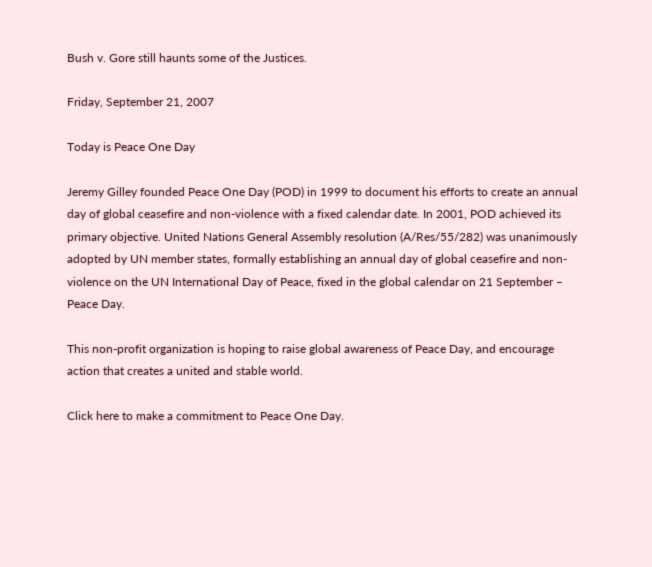Bush v. Gore still haunts some of the Justices.

Friday, September 21, 2007

Today is Peace One Day

Jeremy Gilley founded Peace One Day (POD) in 1999 to document his efforts to create an annual day of global ceasefire and non-violence with a fixed calendar date. In 2001, POD achieved its primary objective. United Nations General Assembly resolution (A/Res/55/282) was unanimously adopted by UN member states, formally establishing an annual day of global ceasefire and non-violence on the UN International Day of Peace, fixed in the global calendar on 21 September – Peace Day.

This non-profit organization is hoping to raise global awareness of Peace Day, and encourage action that creates a united and stable world.

Click here to make a commitment to Peace One Day.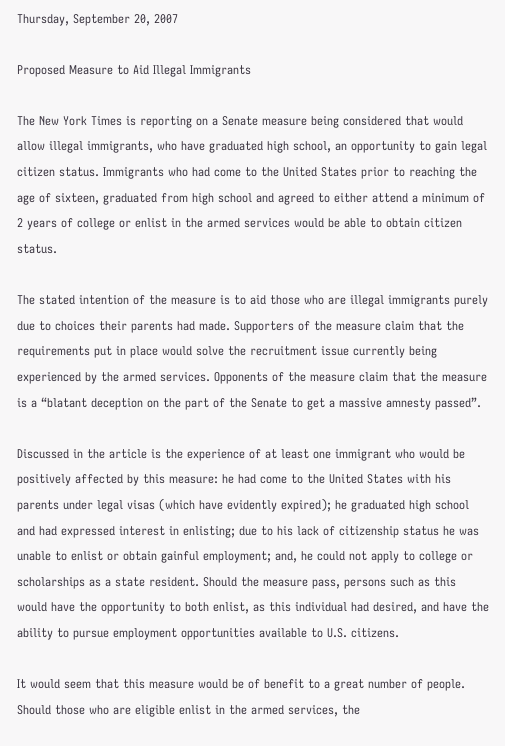Thursday, September 20, 2007

Proposed Measure to Aid Illegal Immigrants

The New York Times is reporting on a Senate measure being considered that would allow illegal immigrants, who have graduated high school, an opportunity to gain legal citizen status. Immigrants who had come to the United States prior to reaching the age of sixteen, graduated from high school and agreed to either attend a minimum of 2 years of college or enlist in the armed services would be able to obtain citizen status.

The stated intention of the measure is to aid those who are illegal immigrants purely due to choices their parents had made. Supporters of the measure claim that the requirements put in place would solve the recruitment issue currently being experienced by the armed services. Opponents of the measure claim that the measure is a “blatant deception on the part of the Senate to get a massive amnesty passed”.

Discussed in the article is the experience of at least one immigrant who would be positively affected by this measure: he had come to the United States with his parents under legal visas (which have evidently expired); he graduated high school and had expressed interest in enlisting; due to his lack of citizenship status he was unable to enlist or obtain gainful employment; and, he could not apply to college or scholarships as a state resident. Should the measure pass, persons such as this would have the opportunity to both enlist, as this individual had desired, and have the ability to pursue employment opportunities available to U.S. citizens.

It would seem that this measure would be of benefit to a great number of people. Should those who are eligible enlist in the armed services, the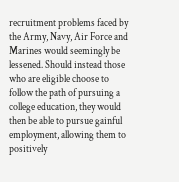recruitment problems faced by the Army, Navy, Air Force and Marines would seemingly be lessened. Should instead those who are eligible choose to follow the path of pursuing a college education, they would then be able to pursue gainful employment, allowing them to positively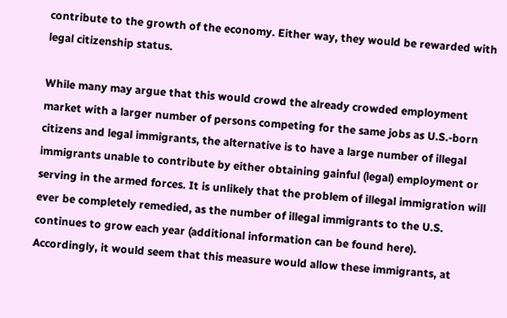contribute to the growth of the economy. Either way, they would be rewarded with legal citizenship status.

While many may argue that this would crowd the already crowded employment market with a larger number of persons competing for the same jobs as U.S.-born citizens and legal immigrants, the alternative is to have a large number of illegal immigrants unable to contribute by either obtaining gainful (legal) employment or serving in the armed forces. It is unlikely that the problem of illegal immigration will ever be completely remedied, as the number of illegal immigrants to the U.S. continues to grow each year (additional information can be found here). Accordingly, it would seem that this measure would allow these immigrants, at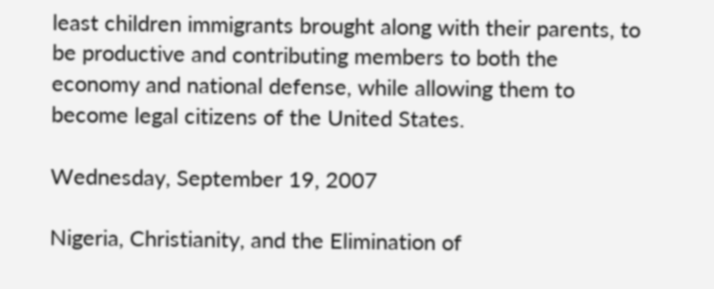least children immigrants brought along with their parents, to be productive and contributing members to both the economy and national defense, while allowing them to become legal citizens of the United States.

Wednesday, September 19, 2007

Nigeria, Christianity, and the Elimination of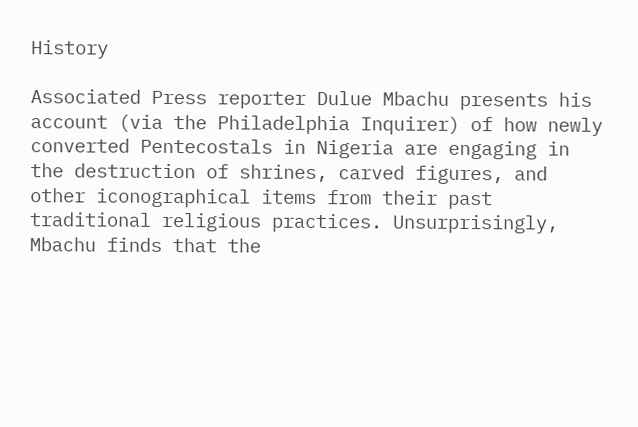History

Associated Press reporter Dulue Mbachu presents his account (via the Philadelphia Inquirer) of how newly converted Pentecostals in Nigeria are engaging in the destruction of shrines, carved figures, and other iconographical items from their past traditional religious practices. Unsurprisingly, Mbachu finds that the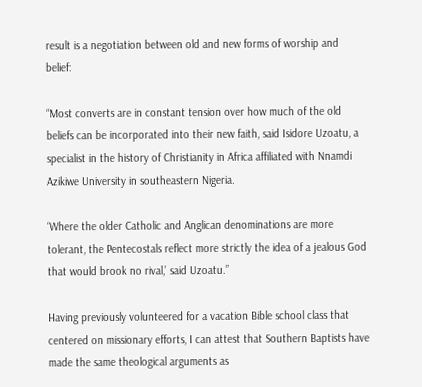result is a negotiation between old and new forms of worship and belief:

“Most converts are in constant tension over how much of the old beliefs can be incorporated into their new faith, said Isidore Uzoatu, a specialist in the history of Christianity in Africa affiliated with Nnamdi Azikiwe University in southeastern Nigeria.

‘Where the older Catholic and Anglican denominations are more tolerant, the Pentecostals reflect more strictly the idea of a jealous God that would brook no rival,’ said Uzoatu.”

Having previously volunteered for a vacation Bible school class that centered on missionary efforts, I can attest that Southern Baptists have made the same theological arguments as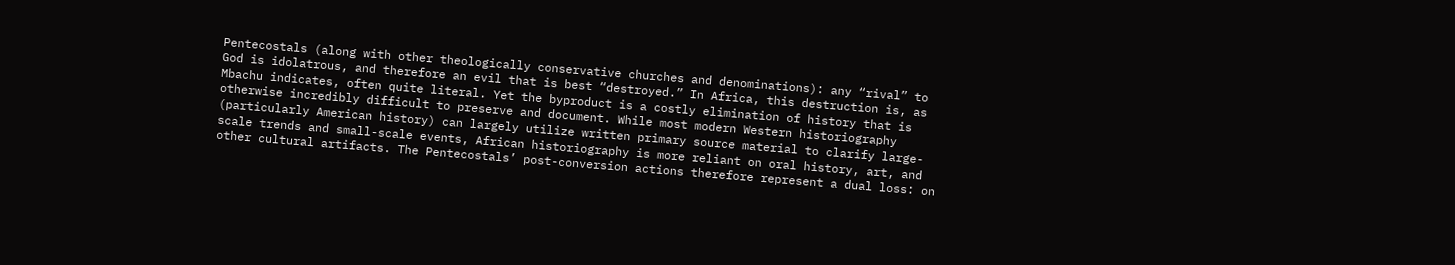Pentecostals (along with other theologically conservative churches and denominations): any “rival” to God is idolatrous, and therefore an evil that is best “destroyed.” In Africa, this destruction is, as Mbachu indicates, often quite literal. Yet the byproduct is a costly elimination of history that is otherwise incredibly difficult to preserve and document. While most modern Western historiography (particularly American history) can largely utilize written primary source material to clarify large-scale trends and small-scale events, African historiography is more reliant on oral history, art, and other cultural artifacts. The Pentecostals’ post-conversion actions therefore represent a dual loss: on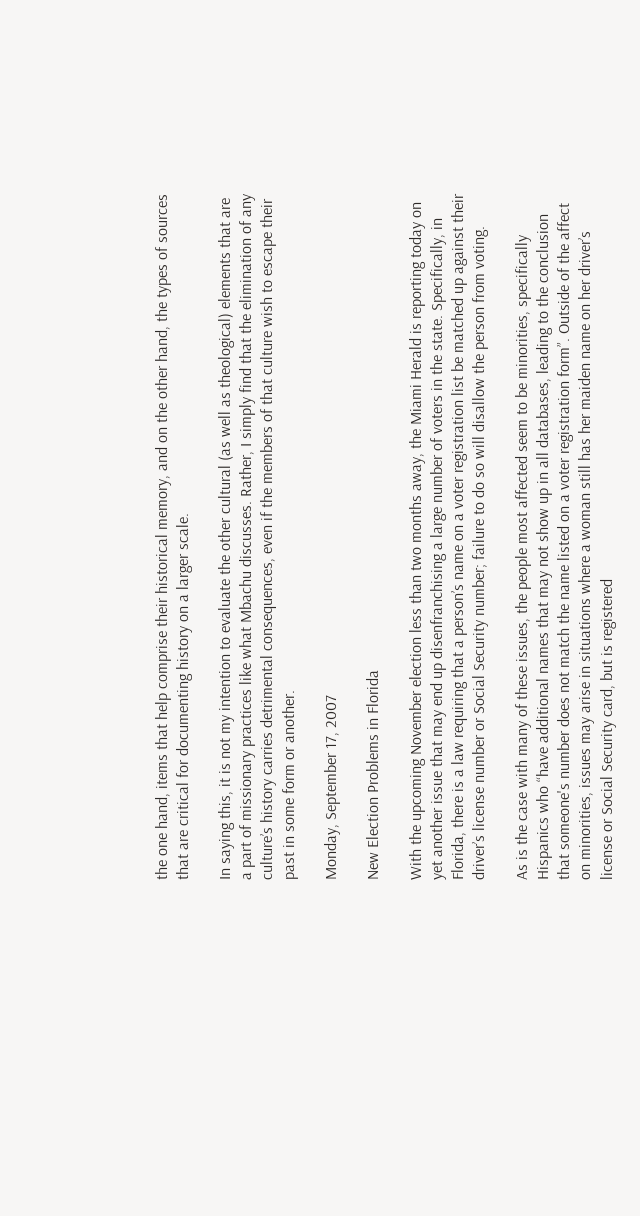the one hand, items that help comprise their historical memory, and on the other hand, the types of sources that are critical for documenting history on a larger scale.

In saying this, it is not my intention to evaluate the other cultural (as well as theological) elements that are a part of missionary practices like what Mbachu discusses. Rather, I simply find that the elimination of any culture’s history carries detrimental consequences, even if the members of that culture wish to escape their past in some form or another.

Monday, September 17, 2007

New Election Problems in Florida

With the upcoming November election less than two months away, the Miami Herald is reporting today on yet another issue that may end up disenfranchising a large number of voters in the state. Specifically, in Florida, there is a law requiring that a person’s name on a voter registration list be matched up against their driver’s license number or Social Security number; failure to do so will disallow the person from voting.

As is the case with many of these issues, the people most affected seem to be minorities, specifically Hispanics who “have additional names that may not show up in all databases, leading to the conclusion that someone's number does not match the name listed on a voter registration form”. Outside of the affect on minorities, issues may arise in situations where a woman still has her maiden name on her driver’s license or Social Security card, but is registered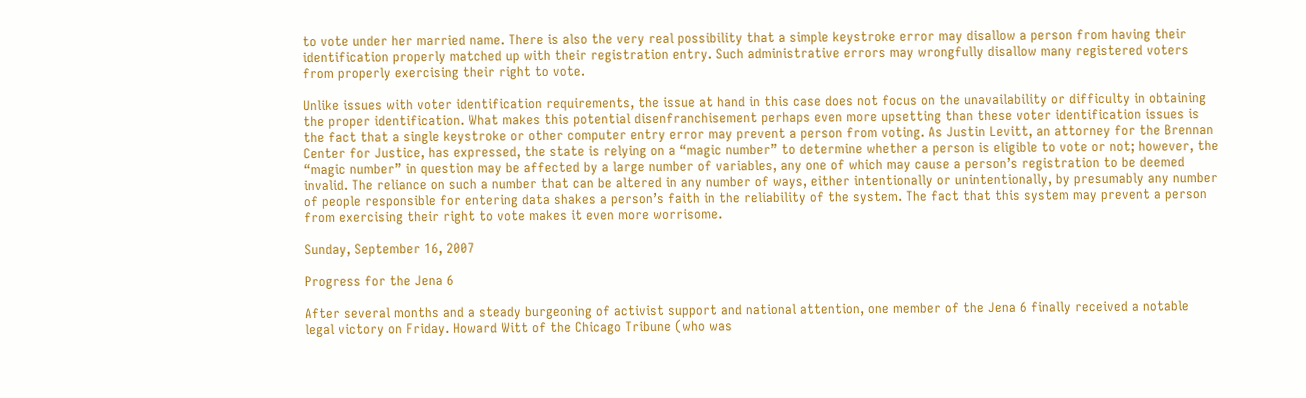to vote under her married name. There is also the very real possibility that a simple keystroke error may disallow a person from having their identification properly matched up with their registration entry. Such administrative errors may wrongfully disallow many registered voters from properly exercising their right to vote.

Unlike issues with voter identification requirements, the issue at hand in this case does not focus on the unavailability or difficulty in obtaining the proper identification. What makes this potential disenfranchisement perhaps even more upsetting than these voter identification issues is the fact that a single keystroke or other computer entry error may prevent a person from voting. As Justin Levitt, an attorney for the Brennan Center for Justice, has expressed, the state is relying on a “magic number” to determine whether a person is eligible to vote or not; however, the “magic number” in question may be affected by a large number of variables, any one of which may cause a person’s registration to be deemed invalid. The reliance on such a number that can be altered in any number of ways, either intentionally or unintentionally, by presumably any number of people responsible for entering data shakes a person’s faith in the reliability of the system. The fact that this system may prevent a person from exercising their right to vote makes it even more worrisome.

Sunday, September 16, 2007

Progress for the Jena 6

After several months and a steady burgeoning of activist support and national attention, one member of the Jena 6 finally received a notable legal victory on Friday. Howard Witt of the Chicago Tribune (who was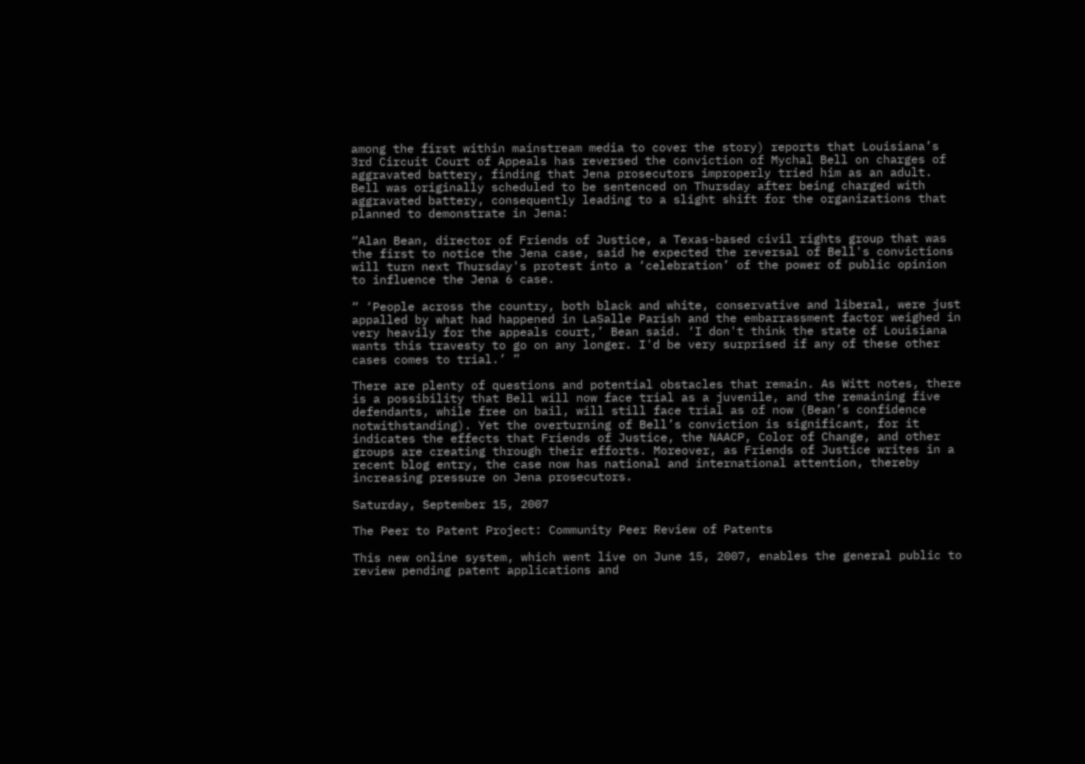among the first within mainstream media to cover the story) reports that Louisiana’s 3rd Circuit Court of Appeals has reversed the conviction of Mychal Bell on charges of aggravated battery, finding that Jena prosecutors improperly tried him as an adult. Bell was originally scheduled to be sentenced on Thursday after being charged with aggravated battery, consequently leading to a slight shift for the organizations that planned to demonstrate in Jena:

“Alan Bean, director of Friends of Justice, a Texas-based civil rights group that was the first to notice the Jena case, said he expected the reversal of Bell's convictions will turn next Thursday's protest into a ‘celebration’ of the power of public opinion to influence the Jena 6 case.

“ ‘People across the country, both black and white, conservative and liberal, were just appalled by what had happened in LaSalle Parish and the embarrassment factor weighed in very heavily for the appeals court,’ Bean said. ‘I don't think the state of Louisiana wants this travesty to go on any longer. I'd be very surprised if any of these other cases comes to trial.’ ”

There are plenty of questions and potential obstacles that remain. As Witt notes, there is a possibility that Bell will now face trial as a juvenile, and the remaining five defendants, while free on bail, will still face trial as of now (Bean’s confidence notwithstanding). Yet the overturning of Bell’s conviction is significant, for it indicates the effects that Friends of Justice, the NAACP, Color of Change, and other groups are creating through their efforts. Moreover, as Friends of Justice writes in a recent blog entry, the case now has national and international attention, thereby increasing pressure on Jena prosecutors.

Saturday, September 15, 2007

The Peer to Patent Project: Community Peer Review of Patents

This new online system, which went live on June 15, 2007, enables the general public to review pending patent applications and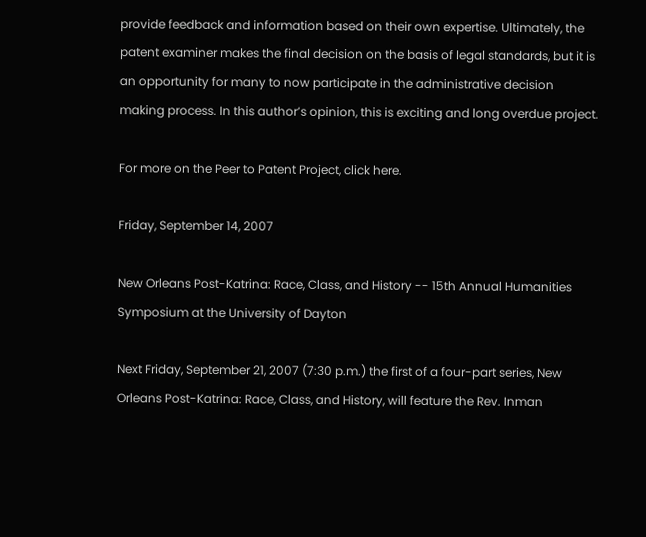provide feedback and information based on their own expertise. Ultimately, the patent examiner makes the final decision on the basis of legal standards, but it is an opportunity for many to now participate in the administrative decision making process. In this author’s opinion, this is exciting and long overdue project.

For more on the Peer to Patent Project, click here.

Friday, September 14, 2007

New Orleans Post-Katrina: Race, Class, and History -- 15th Annual Humanities Symposium at the University of Dayton

Next Friday, September 21, 2007 (7:30 p.m.) the first of a four-part series, New Orleans Post-Katrina: Race, Class, and History, will feature the Rev. Inman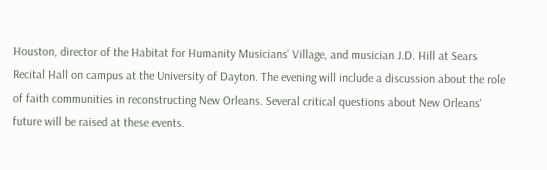Houston, director of the Habitat for Humanity Musicians’ Village, and musician J.D. Hill at Sears Recital Hall on campus at the University of Dayton. The evening will include a discussion about the role of faith communities in reconstructing New Orleans. Several critical questions about New Orleans' future will be raised at these events.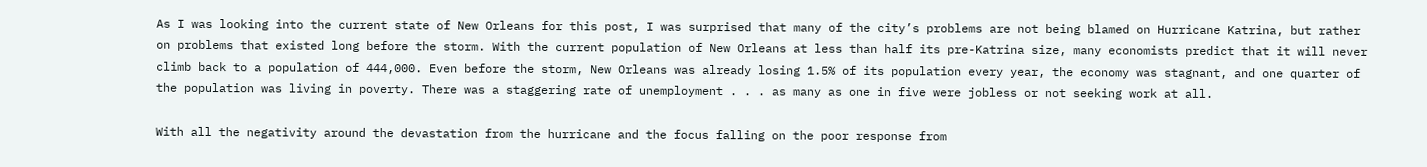As I was looking into the current state of New Orleans for this post, I was surprised that many of the city’s problems are not being blamed on Hurricane Katrina, but rather on problems that existed long before the storm. With the current population of New Orleans at less than half its pre-Katrina size, many economists predict that it will never climb back to a population of 444,000. Even before the storm, New Orleans was already losing 1.5% of its population every year, the economy was stagnant, and one quarter of the population was living in poverty. There was a staggering rate of unemployment . . . as many as one in five were jobless or not seeking work at all.

With all the negativity around the devastation from the hurricane and the focus falling on the poor response from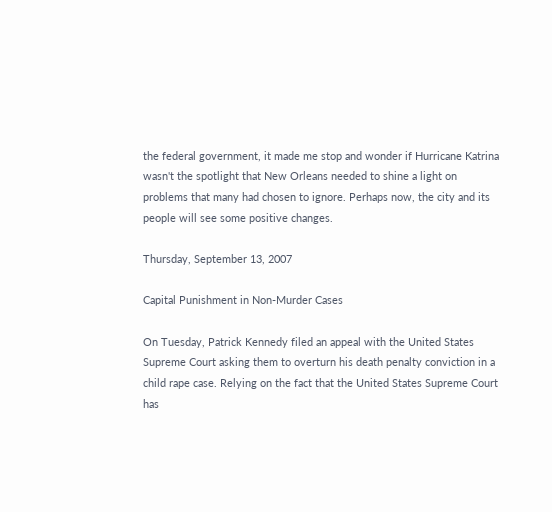the federal government, it made me stop and wonder if Hurricane Katrina wasn't the spotlight that New Orleans needed to shine a light on problems that many had chosen to ignore. Perhaps now, the city and its people will see some positive changes.

Thursday, September 13, 2007

Capital Punishment in Non-Murder Cases

On Tuesday, Patrick Kennedy filed an appeal with the United States Supreme Court asking them to overturn his death penalty conviction in a child rape case. Relying on the fact that the United States Supreme Court has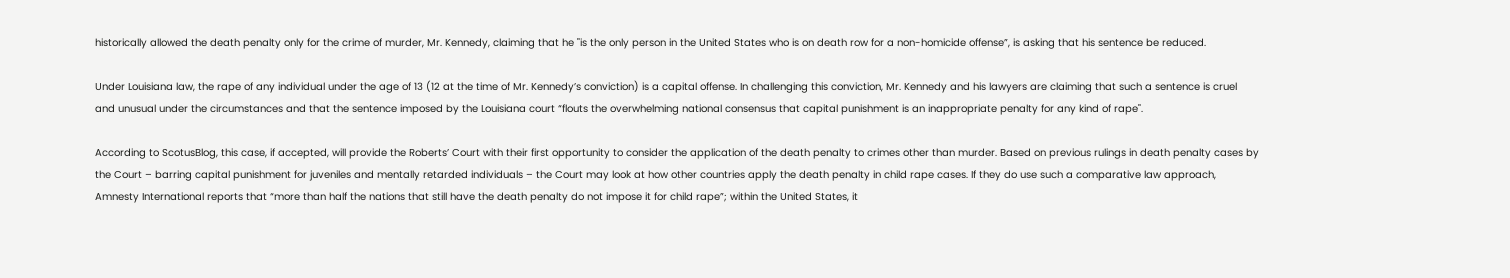historically allowed the death penalty only for the crime of murder, Mr. Kennedy, claiming that he "is the only person in the United States who is on death row for a non-homicide offense”, is asking that his sentence be reduced.

Under Louisiana law, the rape of any individual under the age of 13 (12 at the time of Mr. Kennedy’s conviction) is a capital offense. In challenging this conviction, Mr. Kennedy and his lawyers are claiming that such a sentence is cruel and unusual under the circumstances and that the sentence imposed by the Louisiana court “flouts the overwhelming national consensus that capital punishment is an inappropriate penalty for any kind of rape".

According to ScotusBlog, this case, if accepted, will provide the Roberts’ Court with their first opportunity to consider the application of the death penalty to crimes other than murder. Based on previous rulings in death penalty cases by the Court – barring capital punishment for juveniles and mentally retarded individuals – the Court may look at how other countries apply the death penalty in child rape cases. If they do use such a comparative law approach, Amnesty International reports that “more than half the nations that still have the death penalty do not impose it for child rape”; within the United States, it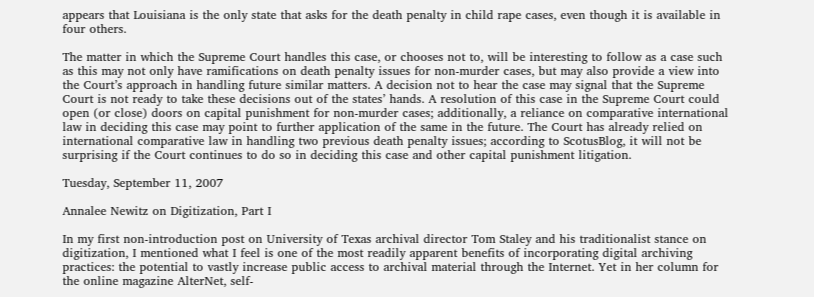appears that Louisiana is the only state that asks for the death penalty in child rape cases, even though it is available in four others.

The matter in which the Supreme Court handles this case, or chooses not to, will be interesting to follow as a case such as this may not only have ramifications on death penalty issues for non-murder cases, but may also provide a view into the Court’s approach in handling future similar matters. A decision not to hear the case may signal that the Supreme Court is not ready to take these decisions out of the states’ hands. A resolution of this case in the Supreme Court could open (or close) doors on capital punishment for non-murder cases; additionally, a reliance on comparative international law in deciding this case may point to further application of the same in the future. The Court has already relied on international comparative law in handling two previous death penalty issues; according to ScotusBlog, it will not be surprising if the Court continues to do so in deciding this case and other capital punishment litigation.

Tuesday, September 11, 2007

Annalee Newitz on Digitization, Part I

In my first non-introduction post on University of Texas archival director Tom Staley and his traditionalist stance on digitization, I mentioned what I feel is one of the most readily apparent benefits of incorporating digital archiving practices: the potential to vastly increase public access to archival material through the Internet. Yet in her column for the online magazine AlterNet, self-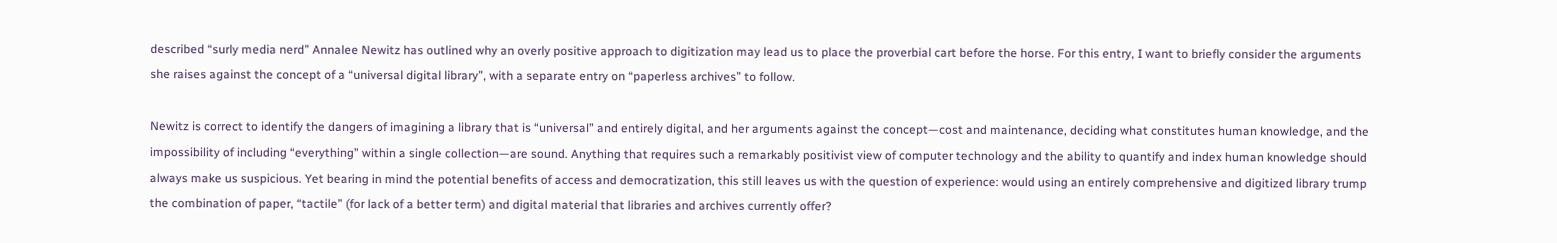described “surly media nerd” Annalee Newitz has outlined why an overly positive approach to digitization may lead us to place the proverbial cart before the horse. For this entry, I want to briefly consider the arguments she raises against the concept of a “universal digital library”, with a separate entry on “paperless archives” to follow.

Newitz is correct to identify the dangers of imagining a library that is “universal” and entirely digital, and her arguments against the concept—cost and maintenance, deciding what constitutes human knowledge, and the impossibility of including “everything” within a single collection—are sound. Anything that requires such a remarkably positivist view of computer technology and the ability to quantify and index human knowledge should always make us suspicious. Yet bearing in mind the potential benefits of access and democratization, this still leaves us with the question of experience: would using an entirely comprehensive and digitized library trump the combination of paper, “tactile” (for lack of a better term) and digital material that libraries and archives currently offer?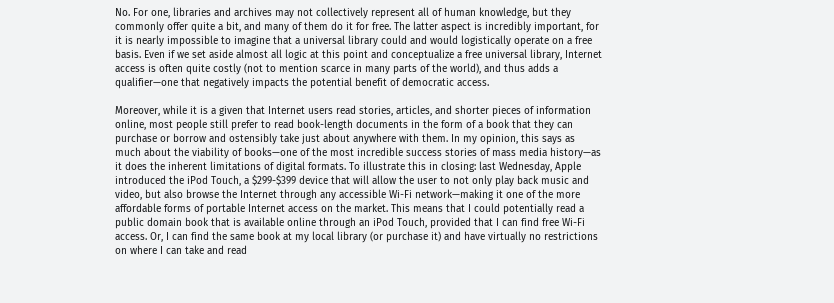No. For one, libraries and archives may not collectively represent all of human knowledge, but they commonly offer quite a bit, and many of them do it for free. The latter aspect is incredibly important, for it is nearly impossible to imagine that a universal library could and would logistically operate on a free basis. Even if we set aside almost all logic at this point and conceptualize a free universal library, Internet access is often quite costly (not to mention scarce in many parts of the world), and thus adds a qualifier—one that negatively impacts the potential benefit of democratic access.

Moreover, while it is a given that Internet users read stories, articles, and shorter pieces of information online, most people still prefer to read book-length documents in the form of a book that they can purchase or borrow and ostensibly take just about anywhere with them. In my opinion, this says as much about the viability of books—one of the most incredible success stories of mass media history—as it does the inherent limitations of digital formats. To illustrate this in closing: last Wednesday, Apple introduced the iPod Touch, a $299-$399 device that will allow the user to not only play back music and video, but also browse the Internet through any accessible Wi-Fi network—making it one of the more affordable forms of portable Internet access on the market. This means that I could potentially read a public domain book that is available online through an iPod Touch, provided that I can find free Wi-Fi access. Or, I can find the same book at my local library (or purchase it) and have virtually no restrictions on where I can take and read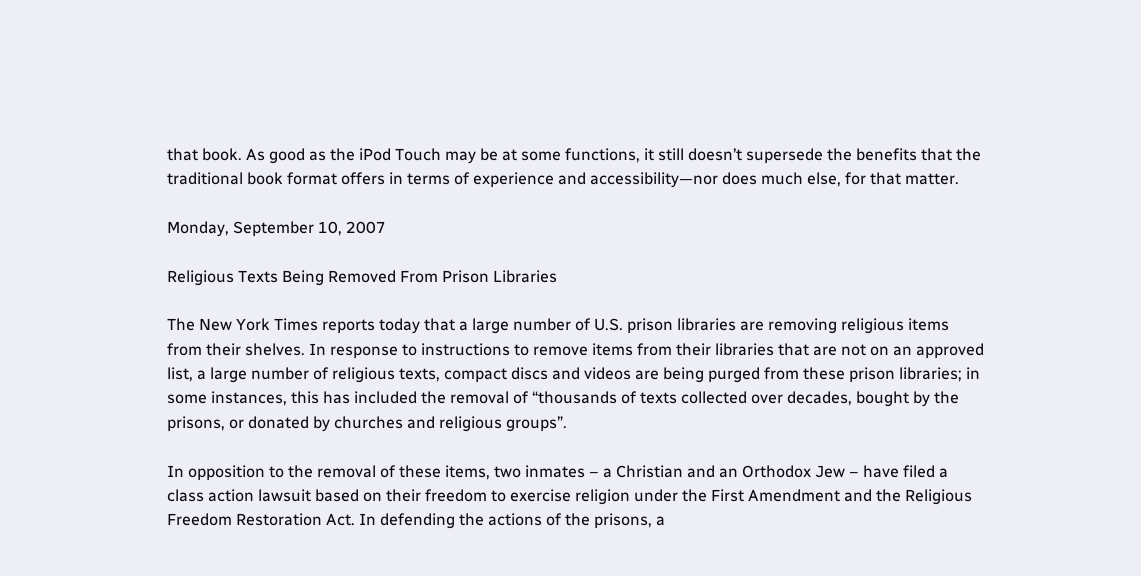that book. As good as the iPod Touch may be at some functions, it still doesn’t supersede the benefits that the traditional book format offers in terms of experience and accessibility—nor does much else, for that matter.

Monday, September 10, 2007

Religious Texts Being Removed From Prison Libraries

The New York Times reports today that a large number of U.S. prison libraries are removing religious items from their shelves. In response to instructions to remove items from their libraries that are not on an approved list, a large number of religious texts, compact discs and videos are being purged from these prison libraries; in some instances, this has included the removal of “thousands of texts collected over decades, bought by the prisons, or donated by churches and religious groups”.

In opposition to the removal of these items, two inmates – a Christian and an Orthodox Jew – have filed a class action lawsuit based on their freedom to exercise religion under the First Amendment and the Religious Freedom Restoration Act. In defending the actions of the prisons, a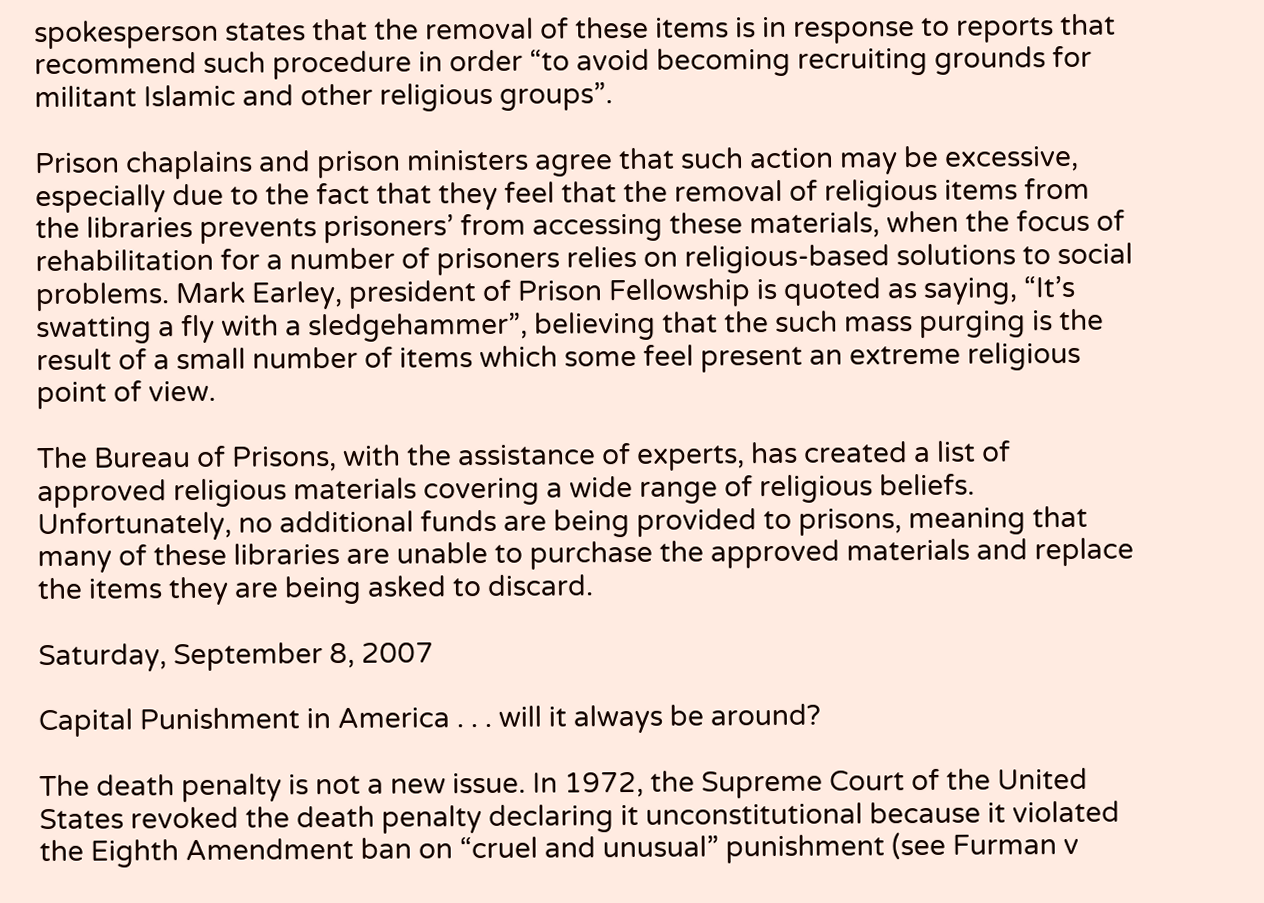spokesperson states that the removal of these items is in response to reports that recommend such procedure in order “to avoid becoming recruiting grounds for militant Islamic and other religious groups”.

Prison chaplains and prison ministers agree that such action may be excessive, especially due to the fact that they feel that the removal of religious items from the libraries prevents prisoners’ from accessing these materials, when the focus of rehabilitation for a number of prisoners relies on religious-based solutions to social problems. Mark Earley, president of Prison Fellowship is quoted as saying, “It’s swatting a fly with a sledgehammer”, believing that the such mass purging is the result of a small number of items which some feel present an extreme religious point of view.

The Bureau of Prisons, with the assistance of experts, has created a list of approved religious materials covering a wide range of religious beliefs. Unfortunately, no additional funds are being provided to prisons, meaning that many of these libraries are unable to purchase the approved materials and replace the items they are being asked to discard.

Saturday, September 8, 2007

Capital Punishment in America . . . will it always be around?

The death penalty is not a new issue. In 1972, the Supreme Court of the United States revoked the death penalty declaring it unconstitutional because it violated the Eighth Amendment ban on “cruel and unusual” punishment (see Furman v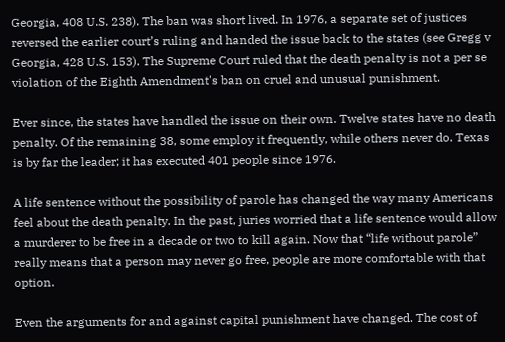Georgia, 408 U.S. 238). The ban was short lived. In 1976, a separate set of justices reversed the earlier court’s ruling and handed the issue back to the states (see Gregg v Georgia, 428 U.S. 153). The Supreme Court ruled that the death penalty is not a per se violation of the Eighth Amendment's ban on cruel and unusual punishment.

Ever since, the states have handled the issue on their own. Twelve states have no death penalty. Of the remaining 38, some employ it frequently, while others never do. Texas is by far the leader; it has executed 401 people since 1976.

A life sentence without the possibility of parole has changed the way many Americans feel about the death penalty. In the past, juries worried that a life sentence would allow a murderer to be free in a decade or two to kill again. Now that “life without parole” really means that a person may never go free, people are more comfortable with that option.

Even the arguments for and against capital punishment have changed. The cost of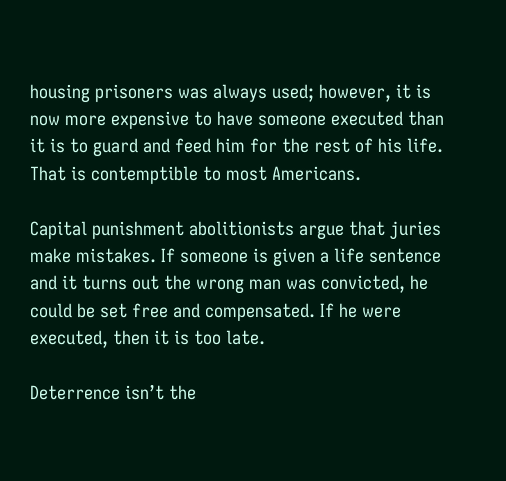housing prisoners was always used; however, it is now more expensive to have someone executed than it is to guard and feed him for the rest of his life. That is contemptible to most Americans.

Capital punishment abolitionists argue that juries make mistakes. If someone is given a life sentence and it turns out the wrong man was convicted, he could be set free and compensated. If he were executed, then it is too late.

Deterrence isn’t the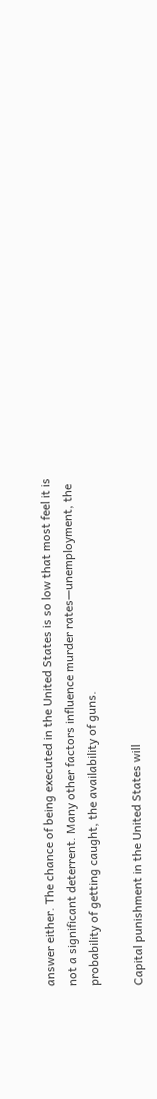answer either. The chance of being executed in the United States is so low that most feel it is not a significant deterrent. Many other factors influence murder rates—unemployment, the probability of getting caught, the availability of guns.

Capital punishment in the United States will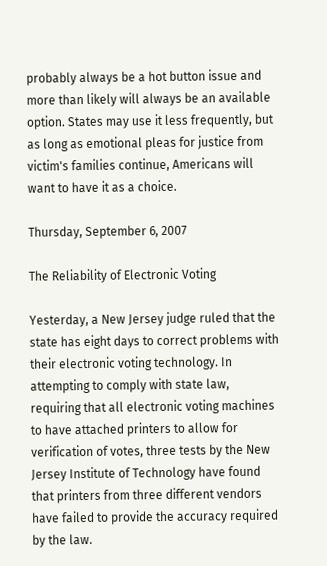probably always be a hot button issue and more than likely will always be an available option. States may use it less frequently, but as long as emotional pleas for justice from victim's families continue, Americans will want to have it as a choice.

Thursday, September 6, 2007

The Reliability of Electronic Voting

Yesterday, a New Jersey judge ruled that the state has eight days to correct problems with their electronic voting technology. In attempting to comply with state law, requiring that all electronic voting machines to have attached printers to allow for verification of votes, three tests by the New Jersey Institute of Technology have found that printers from three different vendors have failed to provide the accuracy required by the law.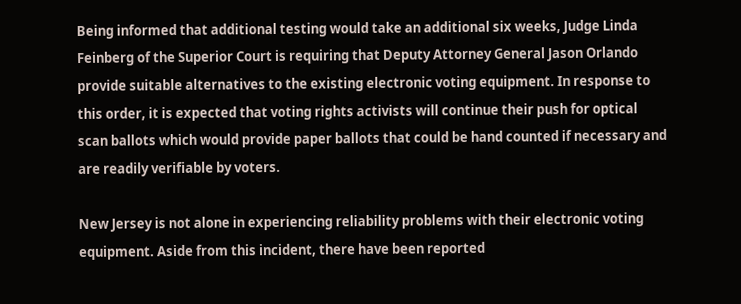Being informed that additional testing would take an additional six weeks, Judge Linda Feinberg of the Superior Court is requiring that Deputy Attorney General Jason Orlando provide suitable alternatives to the existing electronic voting equipment. In response to this order, it is expected that voting rights activists will continue their push for optical scan ballots which would provide paper ballots that could be hand counted if necessary and are readily verifiable by voters.

New Jersey is not alone in experiencing reliability problems with their electronic voting equipment. Aside from this incident, there have been reported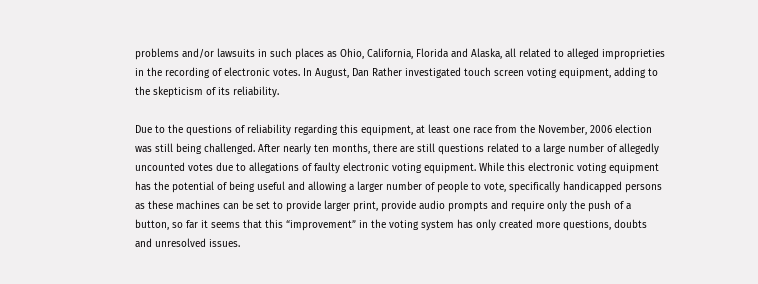problems and/or lawsuits in such places as Ohio, California, Florida and Alaska, all related to alleged improprieties in the recording of electronic votes. In August, Dan Rather investigated touch screen voting equipment, adding to the skepticism of its reliability.

Due to the questions of reliability regarding this equipment, at least one race from the November, 2006 election was still being challenged. After nearly ten months, there are still questions related to a large number of allegedly uncounted votes due to allegations of faulty electronic voting equipment. While this electronic voting equipment has the potential of being useful and allowing a larger number of people to vote, specifically handicapped persons as these machines can be set to provide larger print, provide audio prompts and require only the push of a button, so far it seems that this “improvement” in the voting system has only created more questions, doubts and unresolved issues.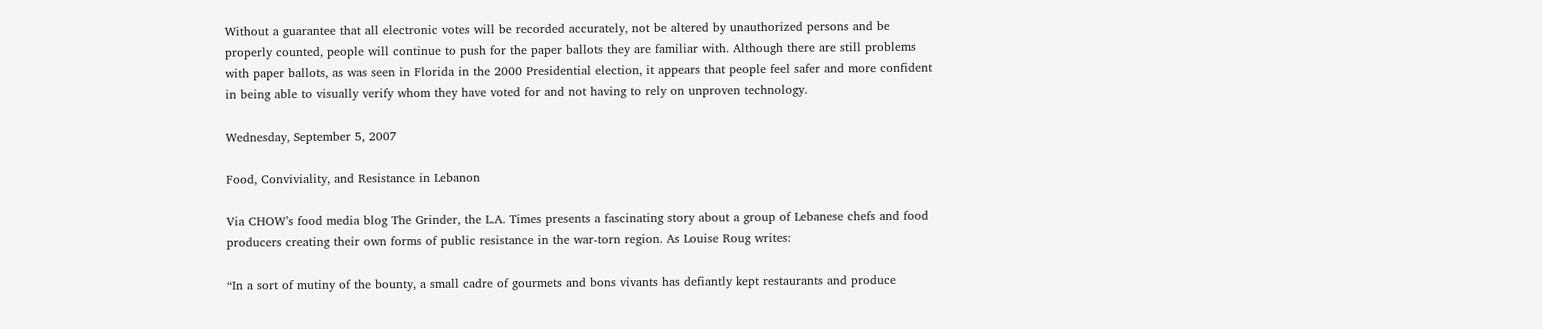Without a guarantee that all electronic votes will be recorded accurately, not be altered by unauthorized persons and be properly counted, people will continue to push for the paper ballots they are familiar with. Although there are still problems with paper ballots, as was seen in Florida in the 2000 Presidential election, it appears that people feel safer and more confident in being able to visually verify whom they have voted for and not having to rely on unproven technology.

Wednesday, September 5, 2007

Food, Conviviality, and Resistance in Lebanon

Via CHOW’s food media blog The Grinder, the L.A. Times presents a fascinating story about a group of Lebanese chefs and food producers creating their own forms of public resistance in the war-torn region. As Louise Roug writes:

“In a sort of mutiny of the bounty, a small cadre of gourmets and bons vivants has defiantly kept restaurants and produce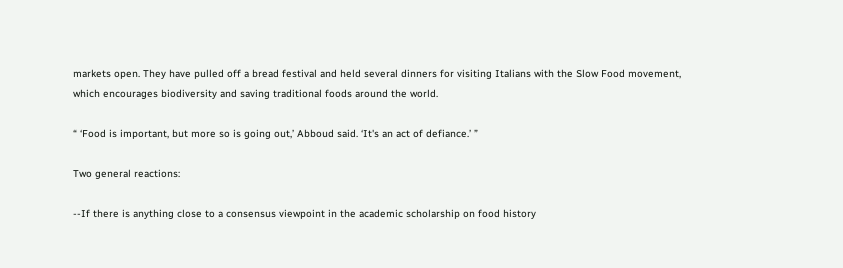markets open. They have pulled off a bread festival and held several dinners for visiting Italians with the Slow Food movement, which encourages biodiversity and saving traditional foods around the world.

“ ‘Food is important, but more so is going out,’ Abboud said. ‘It's an act of defiance.’ ”

Two general reactions:

--If there is anything close to a consensus viewpoint in the academic scholarship on food history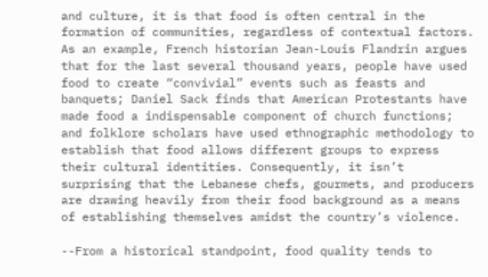and culture, it is that food is often central in the formation of communities, regardless of contextual factors. As an example, French historian Jean-Louis Flandrin argues that for the last several thousand years, people have used food to create “convivial” events such as feasts and banquets; Daniel Sack finds that American Protestants have made food a indispensable component of church functions; and folklore scholars have used ethnographic methodology to establish that food allows different groups to express their cultural identities. Consequently, it isn’t surprising that the Lebanese chefs, gourmets, and producers are drawing heavily from their food background as a means of establishing themselves amidst the country’s violence.

--From a historical standpoint, food quality tends to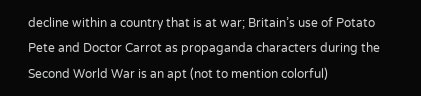decline within a country that is at war; Britain’s use of Potato Pete and Doctor Carrot as propaganda characters during the Second World War is an apt (not to mention colorful)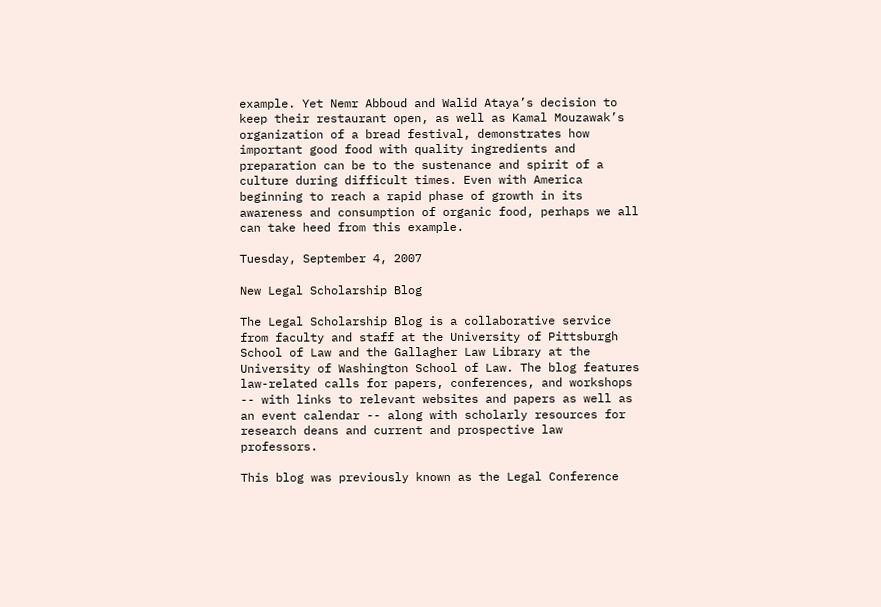example. Yet Nemr Abboud and Walid Ataya’s decision to keep their restaurant open, as well as Kamal Mouzawak’s organization of a bread festival, demonstrates how important good food with quality ingredients and preparation can be to the sustenance and spirit of a culture during difficult times. Even with America beginning to reach a rapid phase of growth in its awareness and consumption of organic food, perhaps we all can take heed from this example.

Tuesday, September 4, 2007

New Legal Scholarship Blog

The Legal Scholarship Blog is a collaborative service from faculty and staff at the University of Pittsburgh School of Law and the Gallagher Law Library at the University of Washington School of Law. The blog features law-related calls for papers, conferences, and workshops -- with links to relevant websites and papers as well as an event calendar -- along with scholarly resources for research deans and current and prospective law professors.

This blog was previously known as the Legal Conference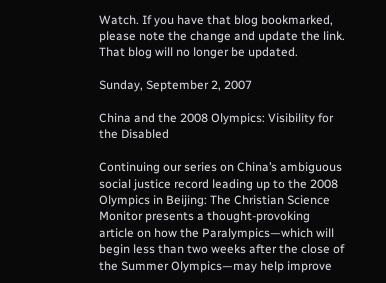Watch. If you have that blog bookmarked, please note the change and update the link. That blog will no longer be updated.

Sunday, September 2, 2007

China and the 2008 Olympics: Visibility for the Disabled

Continuing our series on China’s ambiguous social justice record leading up to the 2008 Olympics in Beijing: The Christian Science Monitor presents a thought-provoking article on how the Paralympics—which will begin less than two weeks after the close of the Summer Olympics—may help improve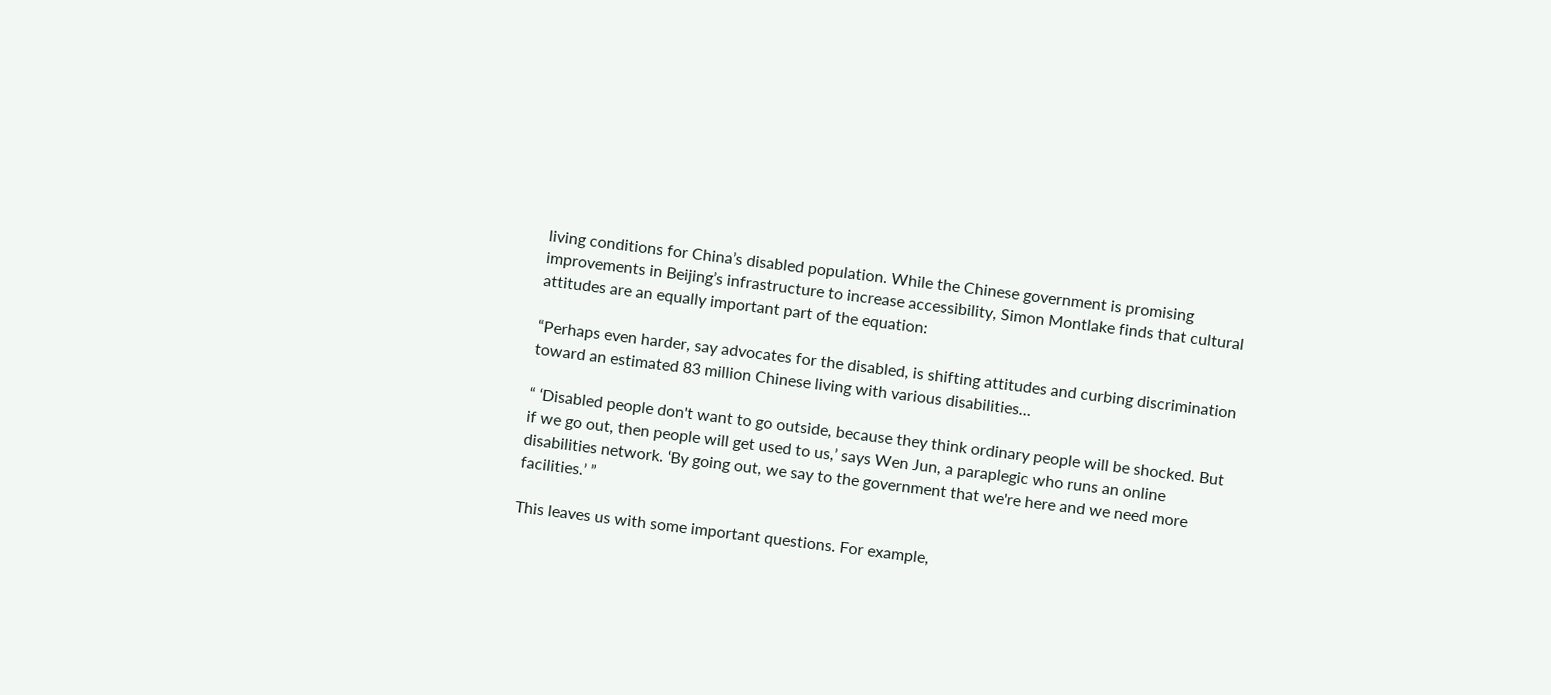living conditions for China’s disabled population. While the Chinese government is promising improvements in Beijing’s infrastructure to increase accessibility, Simon Montlake finds that cultural attitudes are an equally important part of the equation:

“Perhaps even harder, say advocates for the disabled, is shifting attitudes and curbing discrimination toward an estimated 83 million Chinese living with various disabilities…

“ ‘Disabled people don't want to go outside, because they think ordinary people will be shocked. But if we go out, then people will get used to us,’ says Wen Jun, a paraplegic who runs an online disabilities network. ‘By going out, we say to the government that we're here and we need more facilities.’ ”

This leaves us with some important questions. For example,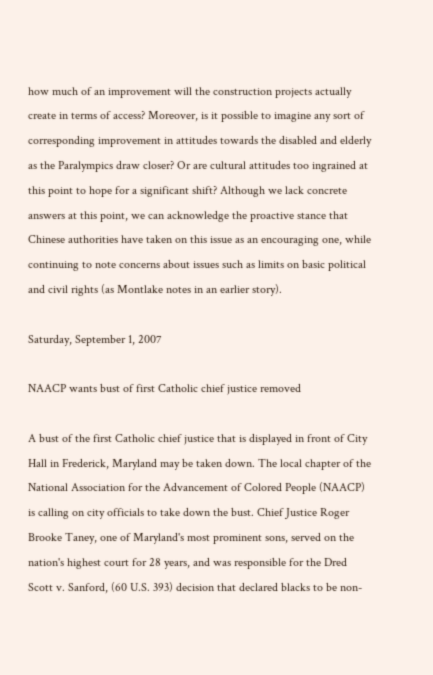how much of an improvement will the construction projects actually create in terms of access? Moreover, is it possible to imagine any sort of corresponding improvement in attitudes towards the disabled and elderly as the Paralympics draw closer? Or are cultural attitudes too ingrained at this point to hope for a significant shift? Although we lack concrete answers at this point, we can acknowledge the proactive stance that Chinese authorities have taken on this issue as an encouraging one, while continuing to note concerns about issues such as limits on basic political and civil rights (as Montlake notes in an earlier story).

Saturday, September 1, 2007

NAACP wants bust of first Catholic chief justice removed

A bust of the first Catholic chief justice that is displayed in front of City Hall in Frederick, Maryland may be taken down. The local chapter of the National Association for the Advancement of Colored People (NAACP) is calling on city officials to take down the bust. Chief Justice Roger Brooke Taney, one of Maryland's most prominent sons, served on the nation's highest court for 28 years, and was responsible for the Dred Scott v. Sanford, (60 U.S. 393) decision that declared blacks to be non-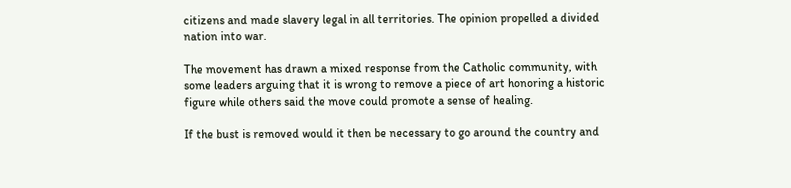citizens and made slavery legal in all territories. The opinion propelled a divided nation into war.

The movement has drawn a mixed response from the Catholic community, with some leaders arguing that it is wrong to remove a piece of art honoring a historic figure while others said the move could promote a sense of healing.

If the bust is removed would it then be necessary to go around the country and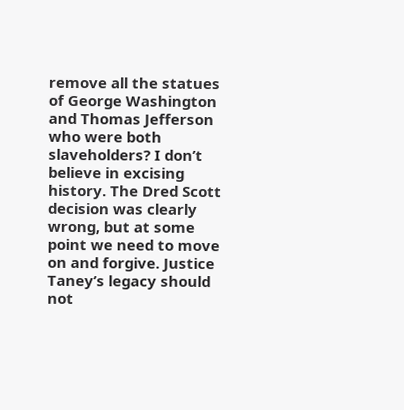remove all the statues of George Washington and Thomas Jefferson who were both slaveholders? I don’t believe in excising history. The Dred Scott decision was clearly wrong, but at some point we need to move on and forgive. Justice Taney’s legacy should not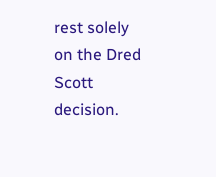rest solely on the Dred Scott decision.